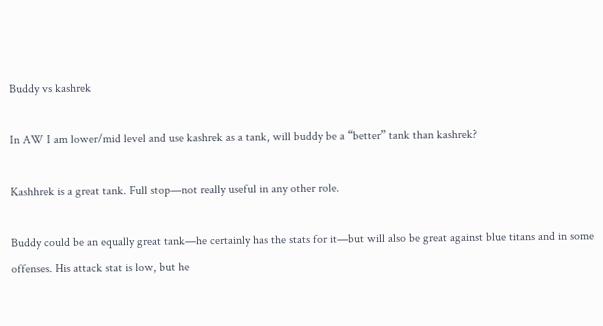Buddy vs kashrek

In AW I am lower/mid level and use kashrek as a tank, will buddy be a “better” tank than kashrek?

Kashhrek is a great tank. Full stop—not really useful in any other role.

Buddy could be an equally great tank—he certainly has the stats for it—but will also be great against blue titans and in some offenses. His attack stat is low, but he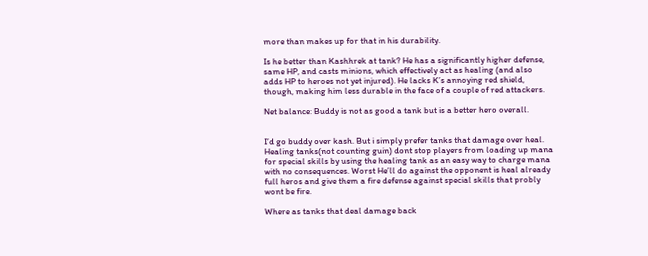more than makes up for that in his durability.

Is he better than Kashhrek at tank? He has a significantly higher defense, same HP, and casts minions, which effectively act as healing (and also adds HP to heroes not yet injured). He lacks K’s annoying red shield, though, making him less durable in the face of a couple of red attackers.

Net balance: Buddy is not as good a tank but is a better hero overall.


I’d go buddy over kash. But i simply prefer tanks that damage over heal. Healing tanks(not counting guin) dont stop players from loading up mana for special skills by using the healing tank as an easy way to charge mana with no consequences. Worst He’ll do against the opponent is heal already full heros and give them a fire defense against special skills that probly wont be fire.

Where as tanks that deal damage back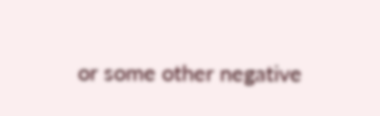or some other negative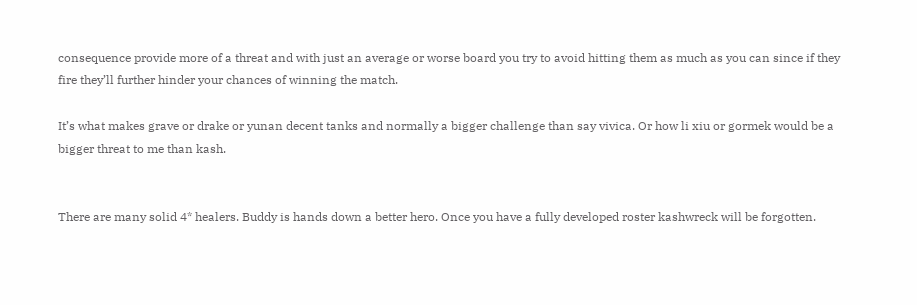consequence provide more of a threat and with just an average or worse board you try to avoid hitting them as much as you can since if they fire they’ll further hinder your chances of winning the match.

It’s what makes grave or drake or yunan decent tanks and normally a bigger challenge than say vivica. Or how li xiu or gormek would be a bigger threat to me than kash.


There are many solid 4* healers. Buddy is hands down a better hero. Once you have a fully developed roster kashwreck will be forgotten.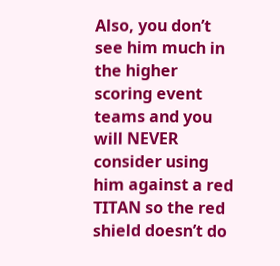Also, you don’t see him much in the higher scoring event teams and you will NEVER consider using him against a red TITAN so the red shield doesn’t do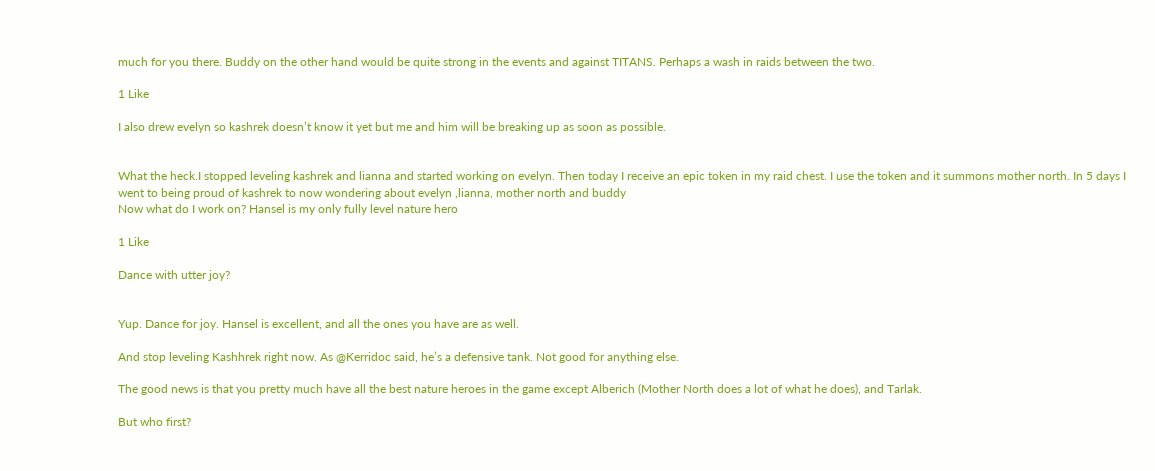much for you there. Buddy on the other hand would be quite strong in the events and against TITANS. Perhaps a wash in raids between the two.

1 Like

I also drew evelyn so kashrek doesn’t know it yet but me and him will be breaking up as soon as possible.


What the heck.I stopped leveling kashrek and lianna and started working on evelyn. Then today I receive an epic token in my raid chest. I use the token and it summons mother north. In 5 days I went to being proud of kashrek to now wondering about evelyn ,lianna, mother north and buddy
Now what do I work on? Hansel is my only fully level nature hero

1 Like

Dance with utter joy?


Yup. Dance for joy. Hansel is excellent, and all the ones you have are as well.

And stop leveling Kashhrek right now. As @Kerridoc said, he’s a defensive tank. Not good for anything else.

The good news is that you pretty much have all the best nature heroes in the game except Alberich (Mother North does a lot of what he does), and Tarlak.

But who first?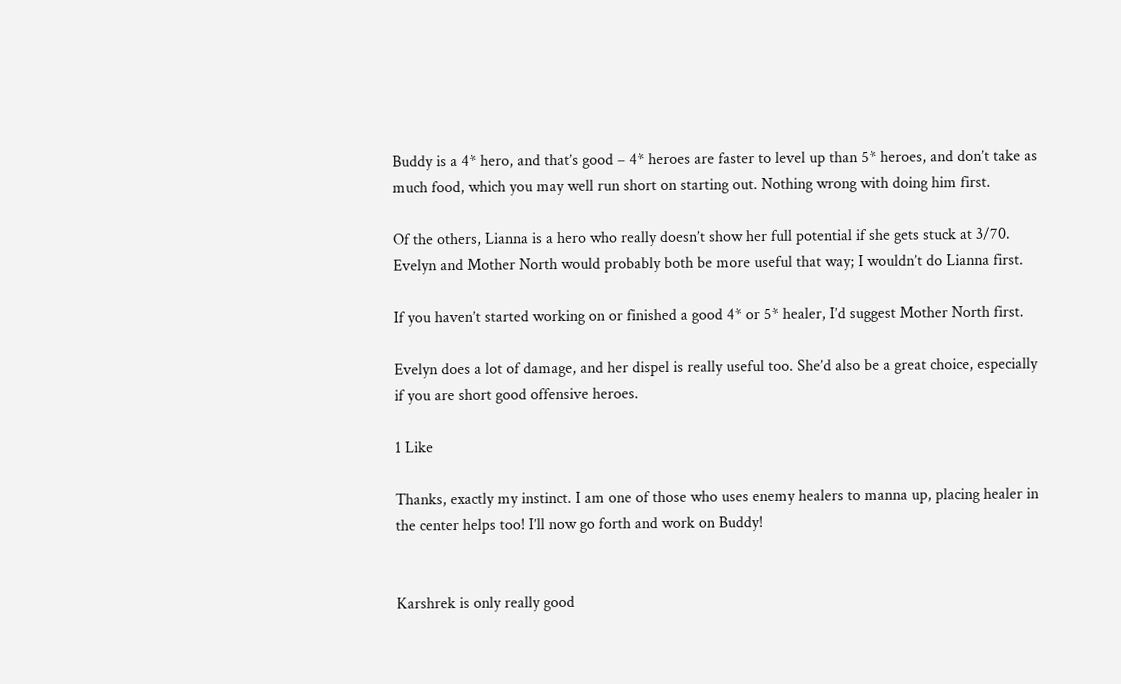Buddy is a 4* hero, and that’s good – 4* heroes are faster to level up than 5* heroes, and don’t take as much food, which you may well run short on starting out. Nothing wrong with doing him first.

Of the others, Lianna is a hero who really doesn’t show her full potential if she gets stuck at 3/70. Evelyn and Mother North would probably both be more useful that way; I wouldn’t do Lianna first.

If you haven’t started working on or finished a good 4* or 5* healer, I’d suggest Mother North first.

Evelyn does a lot of damage, and her dispel is really useful too. She’d also be a great choice, especially if you are short good offensive heroes.

1 Like

Thanks, exactly my instinct. I am one of those who uses enemy healers to manna up, placing healer in the center helps too! I’ll now go forth and work on Buddy!


Karshrek is only really good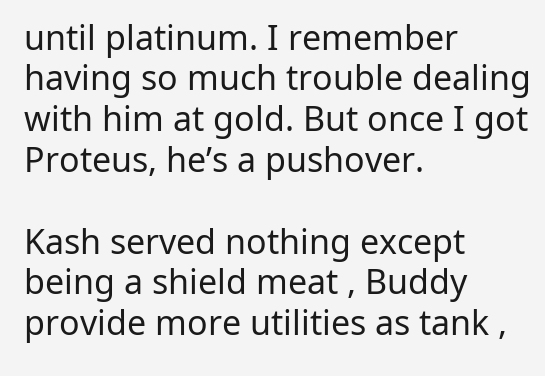until platinum. I remember having so much trouble dealing with him at gold. But once I got Proteus, he’s a pushover.

Kash served nothing except being a shield meat , Buddy provide more utilities as tank ,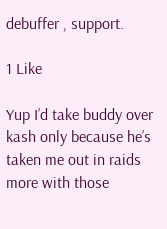debuffer , support.

1 Like

Yup I’d take buddy over kash only because he’s taken me out in raids more with those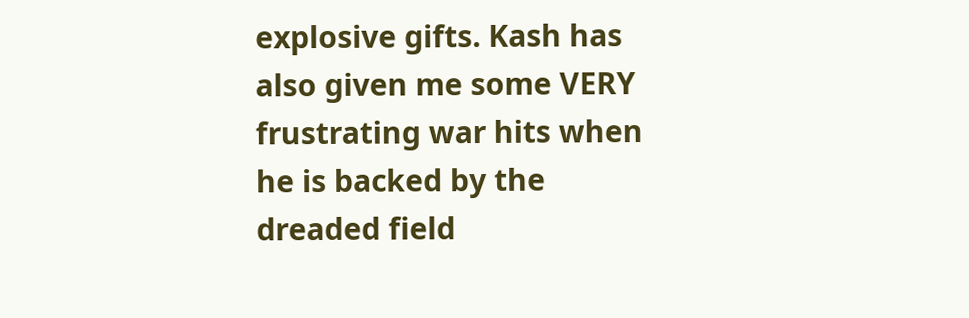explosive gifts. Kash has also given me some VERY frustrating war hits when he is backed by the dreaded field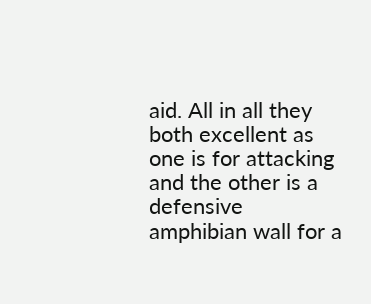aid. All in all they both excellent as one is for attacking and the other is a defensive amphibian wall for a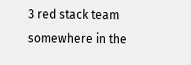3 red stack team somewhere in the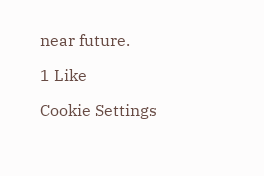near future.

1 Like

Cookie Settings